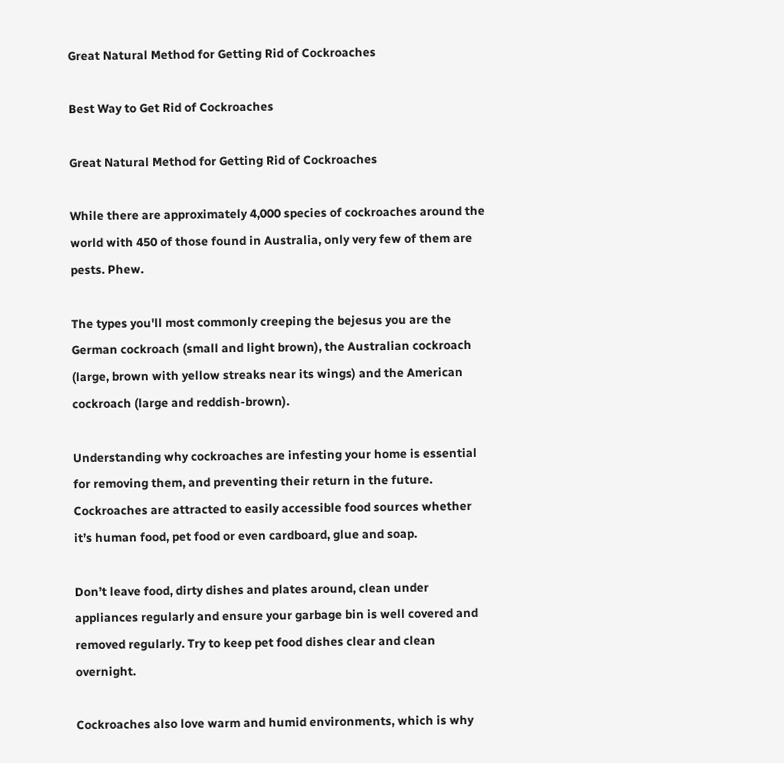Great Natural Method for Getting Rid of Cockroaches

Best Way to Get Rid of Cockroaches

Great Natural Method for Getting Rid of Cockroaches

While there are approximately 4,000 species of cockroaches around the world with 450 of those found in Australia, only very few of them are pests. Phew.

The types you'll most commonly creeping the bejesus you are the German cockroach (small and light brown), the Australian cockroach (large, brown with yellow streaks near its wings) and the American cockroach (large and reddish-brown).

Understanding why cockroaches are infesting your home is essential for removing them, and preventing their return in the future. Cockroaches are attracted to easily accessible food sources whether it’s human food, pet food or even cardboard, glue and soap.

Don’t leave food, dirty dishes and plates around, clean under appliances regularly and ensure your garbage bin is well covered and removed regularly. Try to keep pet food dishes clear and clean overnight.

Cockroaches also love warm and humid environments, which is why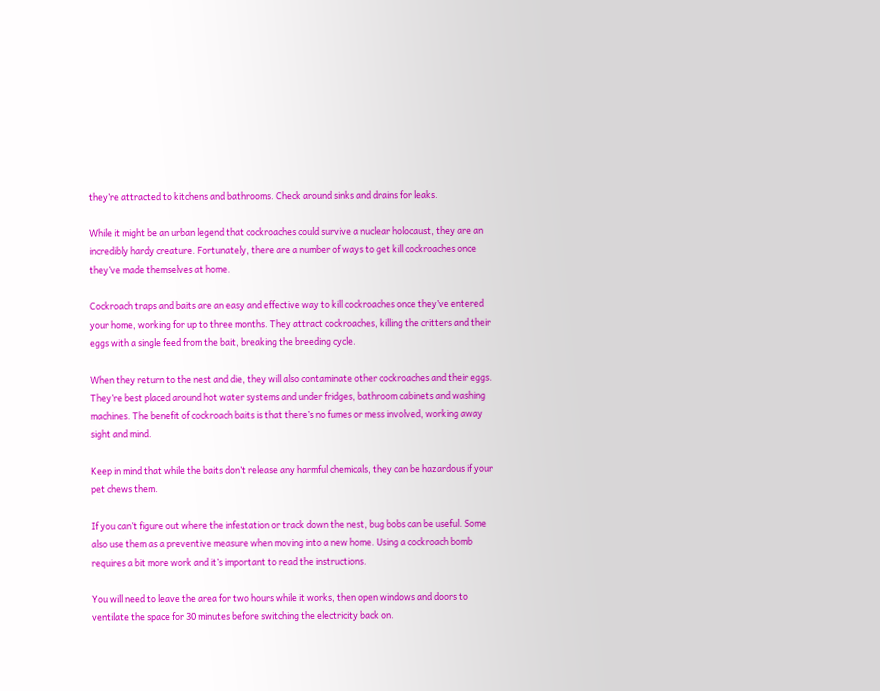they’re attracted to kitchens and bathrooms. Check around sinks and drains for leaks.

While it might be an urban legend that cockroaches could survive a nuclear holocaust, they are an incredibly hardy creature. Fortunately, there are a number of ways to get kill cockroaches once they’ve made themselves at home.

Cockroach traps and baits are an easy and effective way to kill cockroaches once they’ve entered your home, working for up to three months. They attract cockroaches, killing the critters and their eggs with a single feed from the bait, breaking the breeding cycle.

When they return to the nest and die, they will also contaminate other cockroaches and their eggs. They’re best placed around hot water systems and under fridges, bathroom cabinets and washing machines. The benefit of cockroach baits is that there’s no fumes or mess involved, working away sight and mind.

Keep in mind that while the baits don’t release any harmful chemicals, they can be hazardous if your pet chews them.

If you can’t figure out where the infestation or track down the nest, bug bobs can be useful. Some also use them as a preventive measure when moving into a new home. Using a cockroach bomb requires a bit more work and it’s important to read the instructions.

You will need to leave the area for two hours while it works, then open windows and doors to ventilate the space for 30 minutes before switching the electricity back on.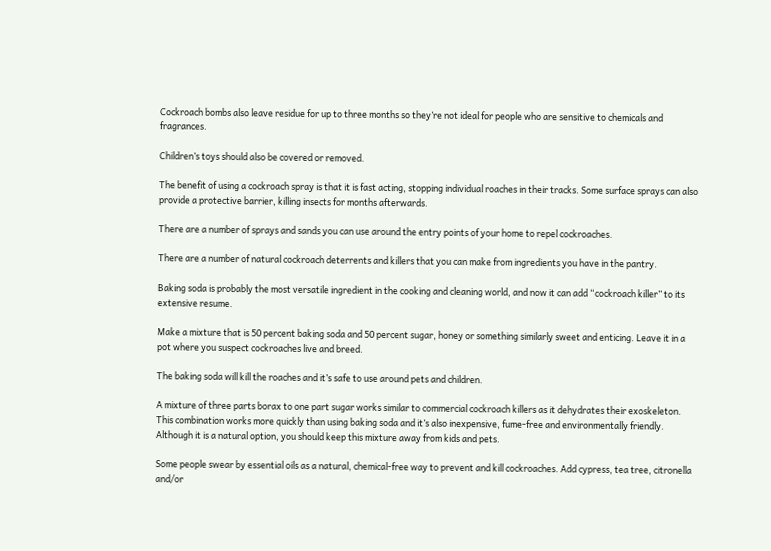Cockroach bombs also leave residue for up to three months so they’re not ideal for people who are sensitive to chemicals and fragrances.

Children’s toys should also be covered or removed.

The benefit of using a cockroach spray is that it is fast acting, stopping individual roaches in their tracks. Some surface sprays can also provide a protective barrier, killing insects for months afterwards.

There are a number of sprays and sands you can use around the entry points of your home to repel cockroaches.

There are a number of natural cockroach deterrents and killers that you can make from ingredients you have in the pantry.

Baking soda is probably the most versatile ingredient in the cooking and cleaning world, and now it can add “cockroach killer” to its extensive resume.

Make a mixture that is 50 percent baking soda and 50 percent sugar, honey or something similarly sweet and enticing. Leave it in a pot where you suspect cockroaches live and breed.

The baking soda will kill the roaches and it’s safe to use around pets and children.

A mixture of three parts borax to one part sugar works similar to commercial cockroach killers as it dehydrates their exoskeleton. This combination works more quickly than using baking soda and it’s also inexpensive, fume-free and environmentally friendly. Although it is a natural option, you should keep this mixture away from kids and pets.

Some people swear by essential oils as a natural, chemical-free way to prevent and kill cockroaches. Add cypress, tea tree, citronella and/or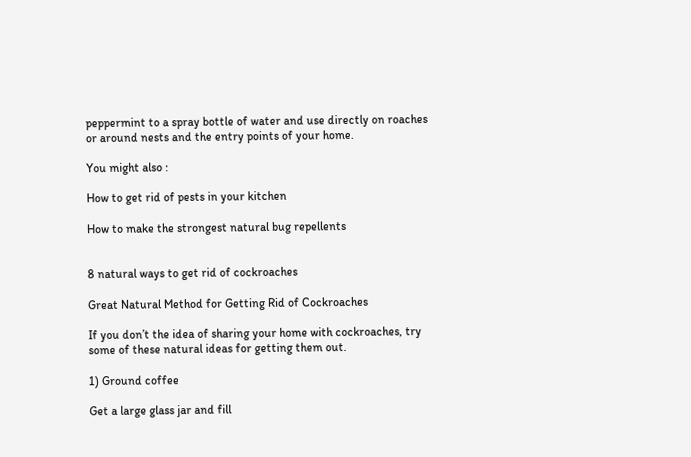peppermint to a spray bottle of water and use directly on roaches or around nests and the entry points of your home.

You might also :

How to get rid of pests in your kitchen

How to make the strongest natural bug repellents


8 natural ways to get rid of cockroaches

Great Natural Method for Getting Rid of Cockroaches

If you don’t the idea of sharing your home with cockroaches, try some of these natural ideas for getting them out.

1) Ground coffee

Get a large glass jar and fill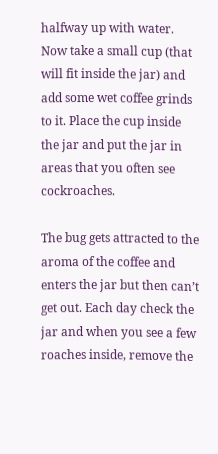halfway up with water. Now take a small cup (that will fit inside the jar) and add some wet coffee grinds to it. Place the cup inside the jar and put the jar in areas that you often see cockroaches.

The bug gets attracted to the aroma of the coffee and enters the jar but then can’t get out. Each day check the jar and when you see a few roaches inside, remove the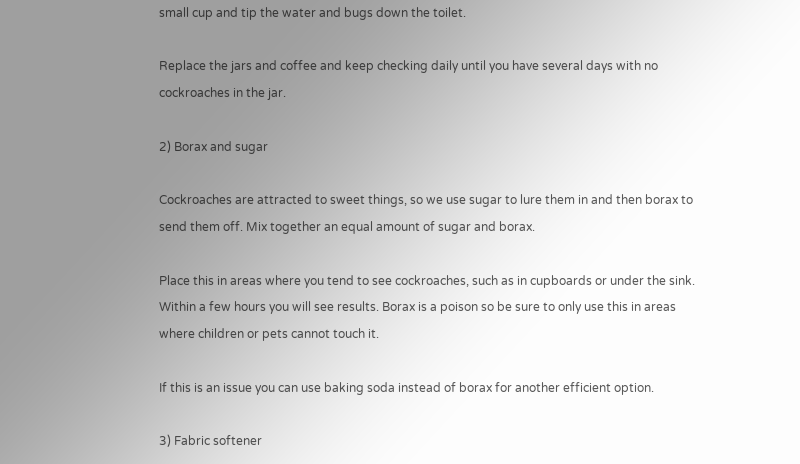small cup and tip the water and bugs down the toilet.

Replace the jars and coffee and keep checking daily until you have several days with no cockroaches in the jar.

2) Borax and sugar

Cockroaches are attracted to sweet things, so we use sugar to lure them in and then borax to send them off. Mix together an equal amount of sugar and borax.

Place this in areas where you tend to see cockroaches, such as in cupboards or under the sink. Within a few hours you will see results. Borax is a poison so be sure to only use this in areas where children or pets cannot touch it.

If this is an issue you can use baking soda instead of borax for another efficient option.

3) Fabric softener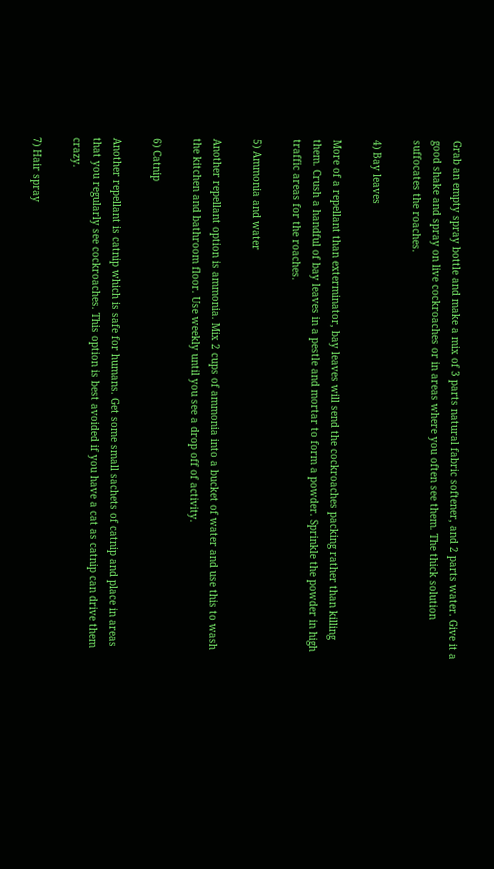Grab an empty spray bottle and make a mix of 3 parts natural fabric softener, and 2 parts water. Give it a good shake and spray on live cockroaches or in areas where you often see them. The thick solution suffocates the roaches.

4) Bay leaves

More of a repellant than exterminator, bay leaves will send the cockroaches packing rather than killing them. Crush a handful of bay leaves in a pestle and mortar to form a powder. Sprinkle the powder in high traffic areas for the roaches.

5) Ammonia and water

Another repellant option is ammonia. Mix 2 cups of ammonia into a bucket of water and use this to wash the kitchen and bathroom floor. Use weekly until you see a drop off of activity.

6) Catnip

Another repellant is catnip which is safe for humans. Get some small sachets of catnip and place in areas that you regularly see cockroaches. This option is best avoided if you have a cat as catnip can drive them crazy.

7) Hair spray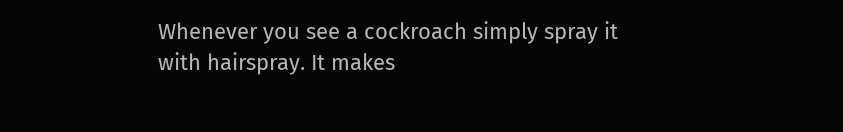Whenever you see a cockroach simply spray it with hairspray. It makes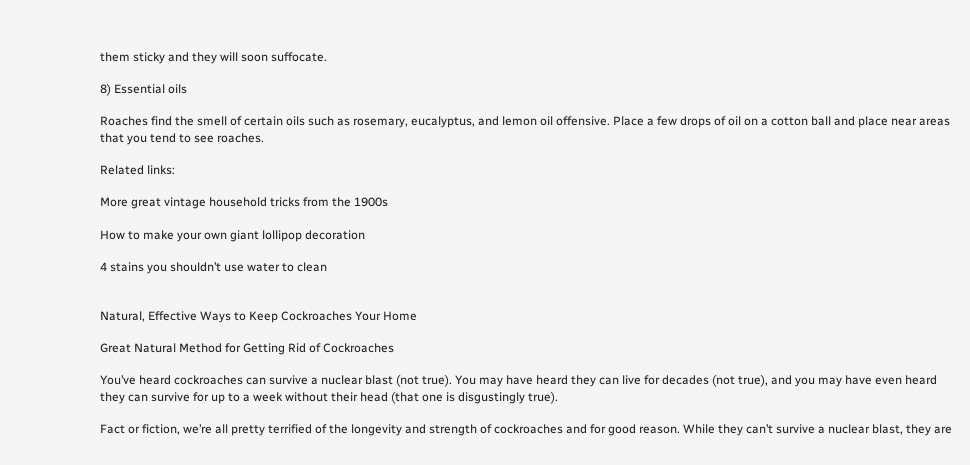them sticky and they will soon suffocate.

8) Essential oils

Roaches find the smell of certain oils such as rosemary, eucalyptus, and lemon oil offensive. Place a few drops of oil on a cotton ball and place near areas that you tend to see roaches.

Related links:

More great vintage household tricks from the 1900s

How to make your own giant lollipop decoration

4 stains you shouldn’t use water to clean


Natural, Effective Ways to Keep Cockroaches Your Home

Great Natural Method for Getting Rid of Cockroaches

You’ve heard cockroaches can survive a nuclear blast (not true). You may have heard they can live for decades (not true), and you may have even heard they can survive for up to a week without their head (that one is disgustingly true).

Fact or fiction, we’re all pretty terrified of the longevity and strength of cockroaches and for good reason. While they can’t survive a nuclear blast, they are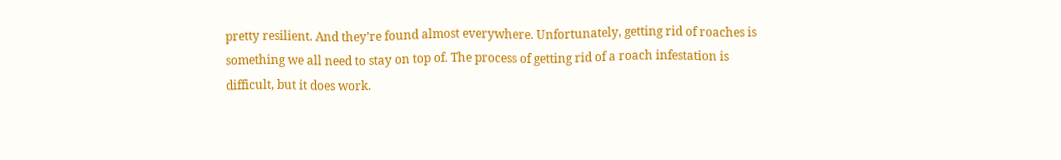pretty resilient. And they’re found almost everywhere. Unfortunately, getting rid of roaches is something we all need to stay on top of. The process of getting rid of a roach infestation is difficult, but it does work.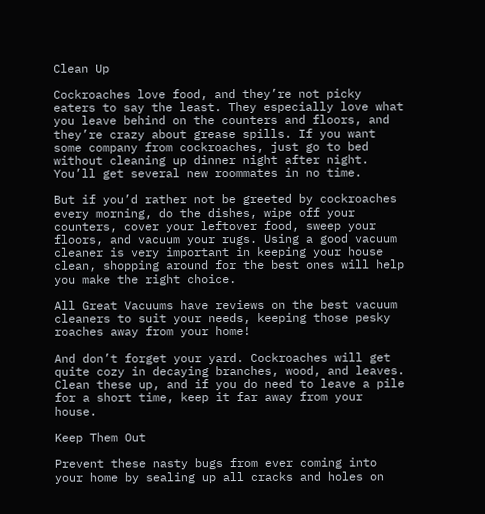Clean Up

Cockroaches love food, and they’re not picky eaters to say the least. They especially love what you leave behind on the counters and floors, and they’re crazy about grease spills. If you want some company from cockroaches, just go to bed without cleaning up dinner night after night. You’ll get several new roommates in no time.

But if you’d rather not be greeted by cockroaches every morning, do the dishes, wipe off your counters, cover your leftover food, sweep your floors, and vacuum your rugs. Using a good vacuum cleaner is very important in keeping your house clean, shopping around for the best ones will help you make the right choice.

All Great Vacuums have reviews on the best vacuum cleaners to suit your needs, keeping those pesky roaches away from your home!

And don’t forget your yard. Cockroaches will get quite cozy in decaying branches, wood, and leaves. Clean these up, and if you do need to leave a pile for a short time, keep it far away from your house.

Keep Them Out

Prevent these nasty bugs from ever coming into your home by sealing up all cracks and holes on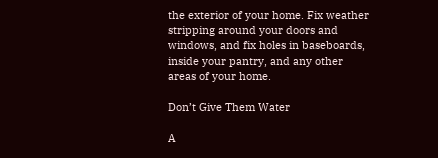the exterior of your home. Fix weather stripping around your doors and windows, and fix holes in baseboards, inside your pantry, and any other areas of your home.

Don’t Give Them Water

A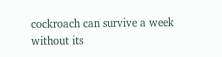cockroach can survive a week without its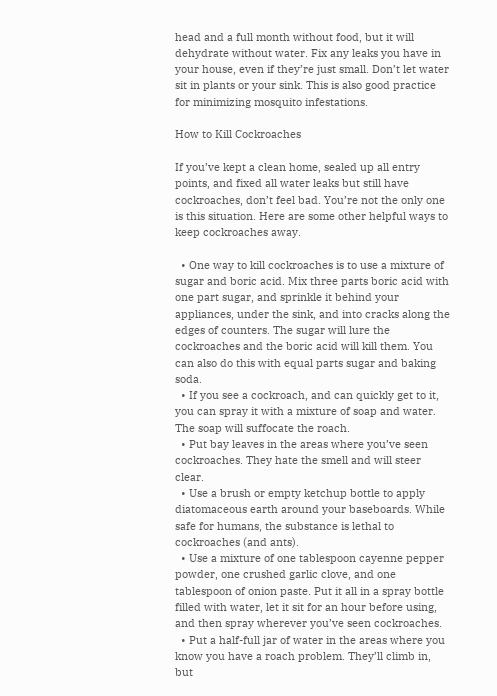head and a full month without food, but it will dehydrate without water. Fix any leaks you have in your house, even if they’re just small. Don’t let water sit in plants or your sink. This is also good practice for minimizing mosquito infestations.

How to Kill Cockroaches

If you’ve kept a clean home, sealed up all entry points, and fixed all water leaks but still have cockroaches, don’t feel bad. You’re not the only one is this situation. Here are some other helpful ways to keep cockroaches away.

  • One way to kill cockroaches is to use a mixture of sugar and boric acid. Mix three parts boric acid with one part sugar, and sprinkle it behind your appliances, under the sink, and into cracks along the edges of counters. The sugar will lure the cockroaches and the boric acid will kill them. You can also do this with equal parts sugar and baking soda.
  • If you see a cockroach, and can quickly get to it, you can spray it with a mixture of soap and water. The soap will suffocate the roach.
  • Put bay leaves in the areas where you’ve seen cockroaches. They hate the smell and will steer clear.
  • Use a brush or empty ketchup bottle to apply diatomaceous earth around your baseboards. While safe for humans, the substance is lethal to cockroaches (and ants).
  • Use a mixture of one tablespoon cayenne pepper powder, one crushed garlic clove, and one tablespoon of onion paste. Put it all in a spray bottle filled with water, let it sit for an hour before using, and then spray wherever you’ve seen cockroaches.
  • Put a half-full jar of water in the areas where you know you have a roach problem. They’ll climb in, but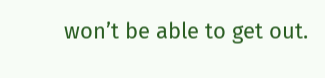won’t be able to get out.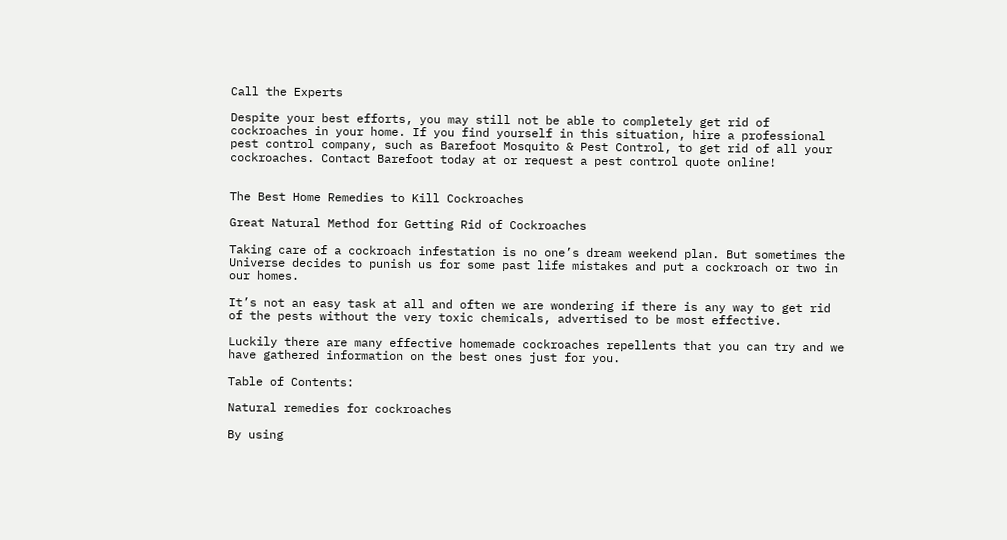Call the Experts

Despite your best efforts, you may still not be able to completely get rid of cockroaches in your home. If you find yourself in this situation, hire a professional pest control company, such as Barefoot Mosquito & Pest Control, to get rid of all your cockroaches. Contact Barefoot today at or request a pest control quote online!


The Best Home Remedies to Kill Cockroaches

Great Natural Method for Getting Rid of Cockroaches

Taking care of a cockroach infestation is no one’s dream weekend plan. But sometimes the Universe decides to punish us for some past life mistakes and put a cockroach or two in our homes.

It’s not an easy task at all and often we are wondering if there is any way to get rid of the pests without the very toxic chemicals, advertised to be most effective.

Luckily there are many effective homemade cockroaches repellents that you can try and we have gathered information on the best ones just for you.

Table of Contents:

Natural remedies for cockroaches

By using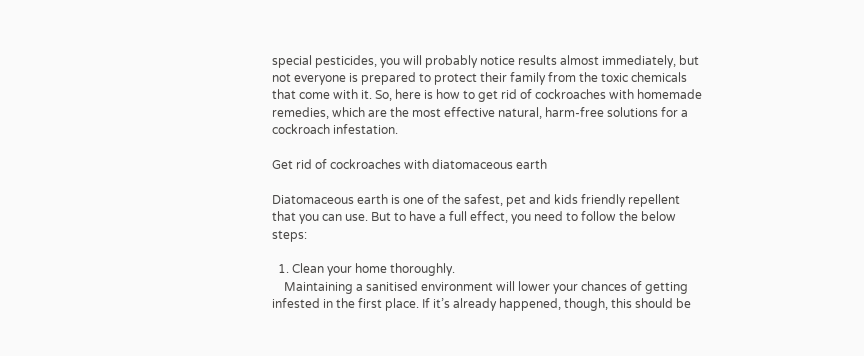special pesticides, you will probably notice results almost immediately, but not everyone is prepared to protect their family from the toxic chemicals that come with it. So, here is how to get rid of cockroaches with homemade remedies, which are the most effective natural, harm-free solutions for a cockroach infestation.

Get rid of cockroaches with diatomaceous earth

Diatomaceous earth is one of the safest, pet and kids friendly repellent that you can use. But to have a full effect, you need to follow the below steps:

  1. Clean your home thoroughly.
    Maintaining a sanitised environment will lower your chances of getting infested in the first place. If it’s already happened, though, this should be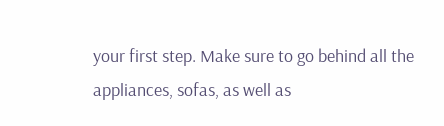your first step. Make sure to go behind all the appliances, sofas, as well as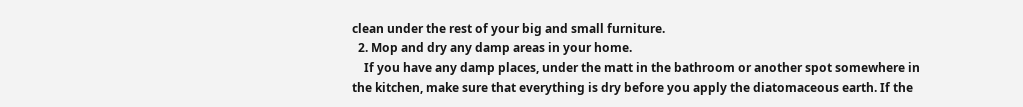clean under the rest of your big and small furniture.
  2. Mop and dry any damp areas in your home.
    If you have any damp places, under the matt in the bathroom or another spot somewhere in the kitchen, make sure that everything is dry before you apply the diatomaceous earth. If the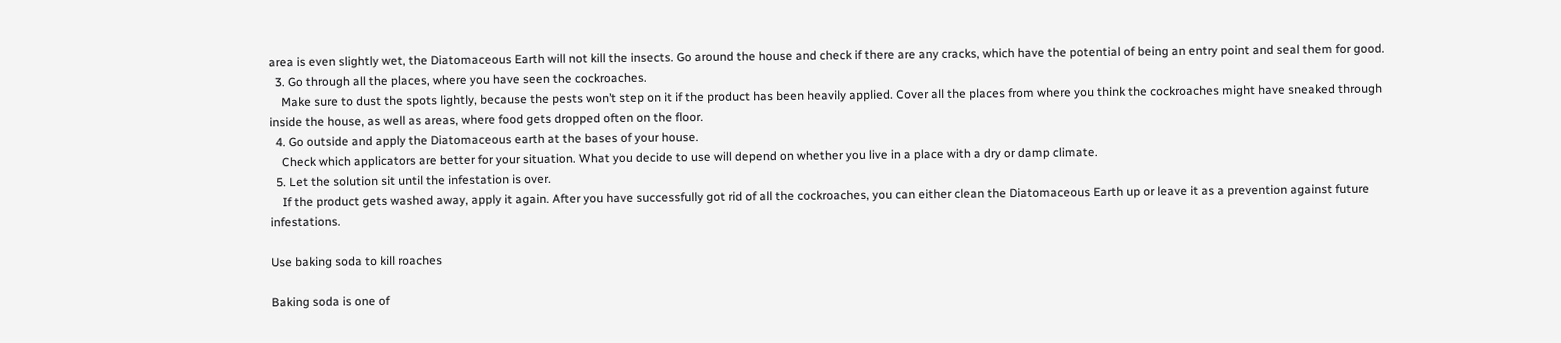area is even slightly wet, the Diatomaceous Earth will not kill the insects. Go around the house and check if there are any cracks, which have the potential of being an entry point and seal them for good.
  3. Go through all the places, where you have seen the cockroaches.
    Make sure to dust the spots lightly, because the pests won’t step on it if the product has been heavily applied. Cover all the places from where you think the cockroaches might have sneaked through inside the house, as well as areas, where food gets dropped often on the floor.
  4. Go outside and apply the Diatomaceous earth at the bases of your house.
    Check which applicators are better for your situation. What you decide to use will depend on whether you live in a place with a dry or damp climate.
  5. Let the solution sit until the infestation is over.
    If the product gets washed away, apply it again. After you have successfully got rid of all the cockroaches, you can either clean the Diatomaceous Earth up or leave it as a prevention against future infestations.

Use baking soda to kill roaches

Baking soda is one of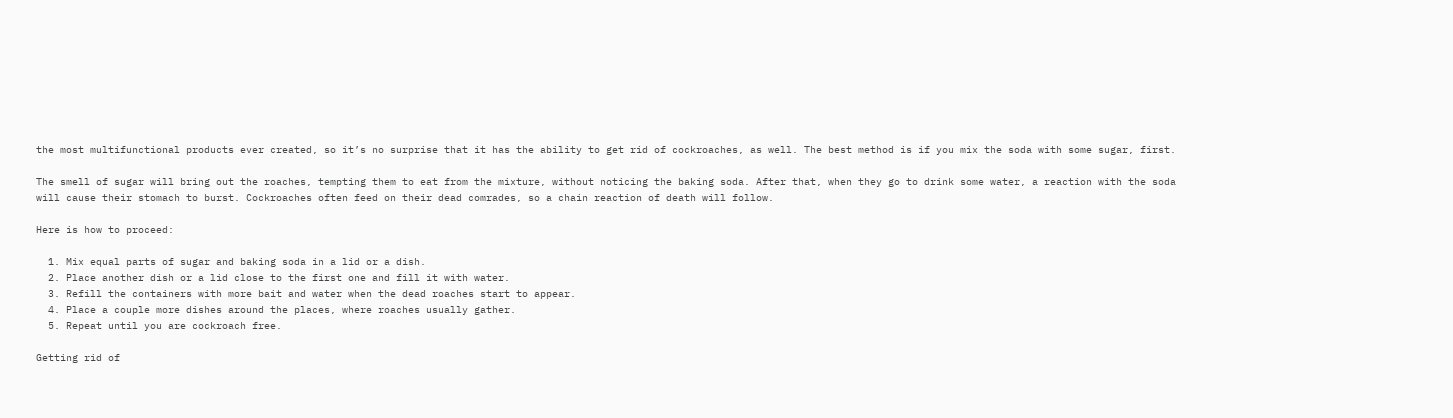the most multifunctional products ever created, so it’s no surprise that it has the ability to get rid of cockroaches, as well. The best method is if you mix the soda with some sugar, first.

The smell of sugar will bring out the roaches, tempting them to eat from the mixture, without noticing the baking soda. After that, when they go to drink some water, a reaction with the soda will cause their stomach to burst. Cockroaches often feed on their dead comrades, so a chain reaction of death will follow.

Here is how to proceed:

  1. Mix equal parts of sugar and baking soda in a lid or a dish.
  2. Place another dish or a lid close to the first one and fill it with water.
  3. Refill the containers with more bait and water when the dead roaches start to appear.
  4. Place a couple more dishes around the places, where roaches usually gather.
  5. Repeat until you are cockroach free.

Getting rid of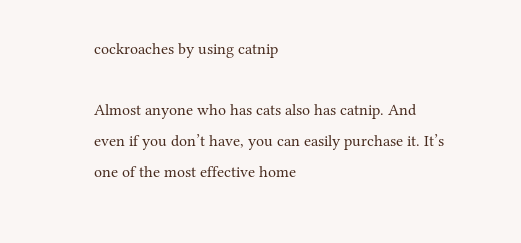cockroaches by using catnip

Almost anyone who has cats also has catnip. And even if you don’t have, you can easily purchase it. It’s one of the most effective home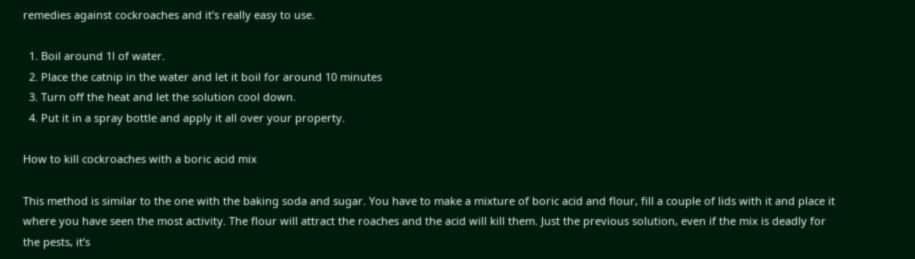remedies against cockroaches and it’s really easy to use.

  1. Boil around 1l of water.
  2. Place the catnip in the water and let it boil for around 10 minutes
  3. Turn off the heat and let the solution cool down.
  4. Put it in a spray bottle and apply it all over your property.

How to kill cockroaches with a boric acid mix

This method is similar to the one with the baking soda and sugar. You have to make a mixture of boric acid and flour, fill a couple of lids with it and place it where you have seen the most activity. The flour will attract the roaches and the acid will kill them. Just the previous solution, even if the mix is deadly for the pests, it’s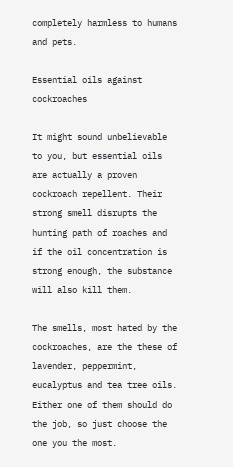completely harmless to humans and pets.

Essential oils against cockroaches

It might sound unbelievable to you, but essential oils are actually a proven cockroach repellent. Their strong smell disrupts the hunting path of roaches and if the oil concentration is strong enough, the substance will also kill them.

The smells, most hated by the cockroaches, are the these of lavender, peppermint, eucalyptus and tea tree oils. Either one of them should do the job, so just choose the one you the most.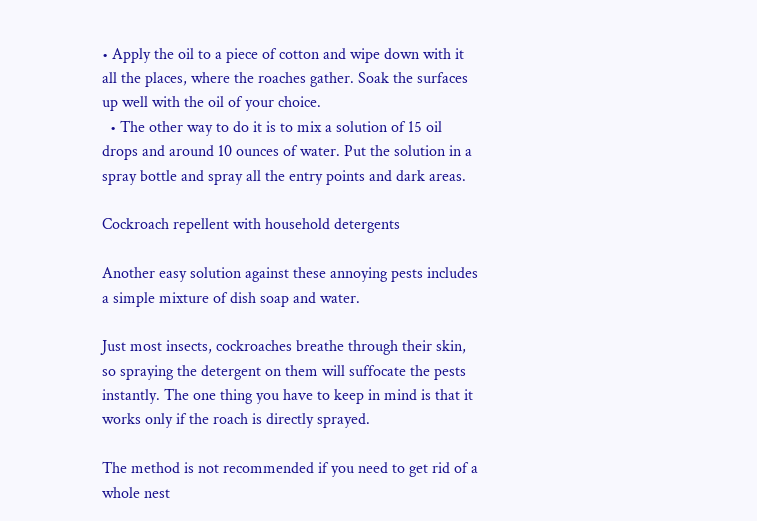• Apply the oil to a piece of cotton and wipe down with it all the places, where the roaches gather. Soak the surfaces up well with the oil of your choice.
  • The other way to do it is to mix a solution of 15 oil drops and around 10 ounces of water. Put the solution in a spray bottle and spray all the entry points and dark areas.

Cockroach repellent with household detergents

Another easy solution against these annoying pests includes a simple mixture of dish soap and water.

Just most insects, cockroaches breathe through their skin, so spraying the detergent on them will suffocate the pests instantly. The one thing you have to keep in mind is that it works only if the roach is directly sprayed.

The method is not recommended if you need to get rid of a whole nest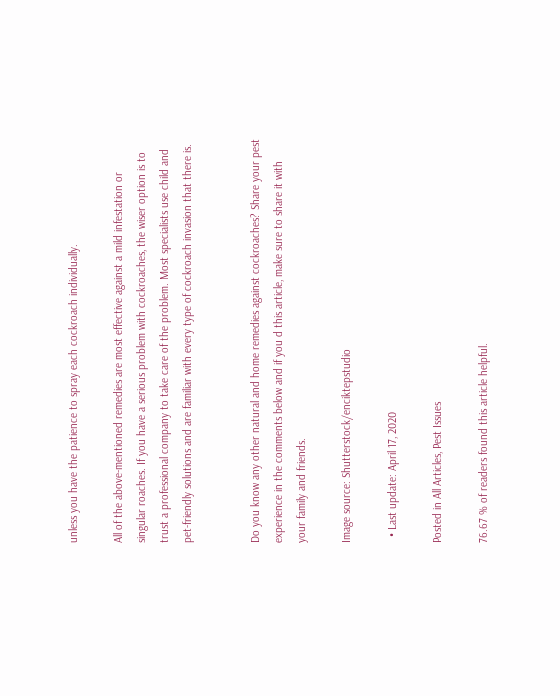unless you have the patience to spray each cockroach individually.

All of the above-mentioned remedies are most effective against a mild infestation or singular roaches. If you have a serious problem with cockroaches, the wiser option is to trust a professional company to take care of the problem. Most specialists use child and pet-friendly solutions and are familiar with every type of cockroach invasion that there is.


Do you know any other natural and home remedies against cockroaches? Share your pest experience in the comments below and if you d this article, make sure to share it with your family and friends.

Image source: Shutterstock/enciktepstudio

  • Last update: April 17, 2020

Posted in All Articles, Pest Issues

76.67 % of readers found this article helpful.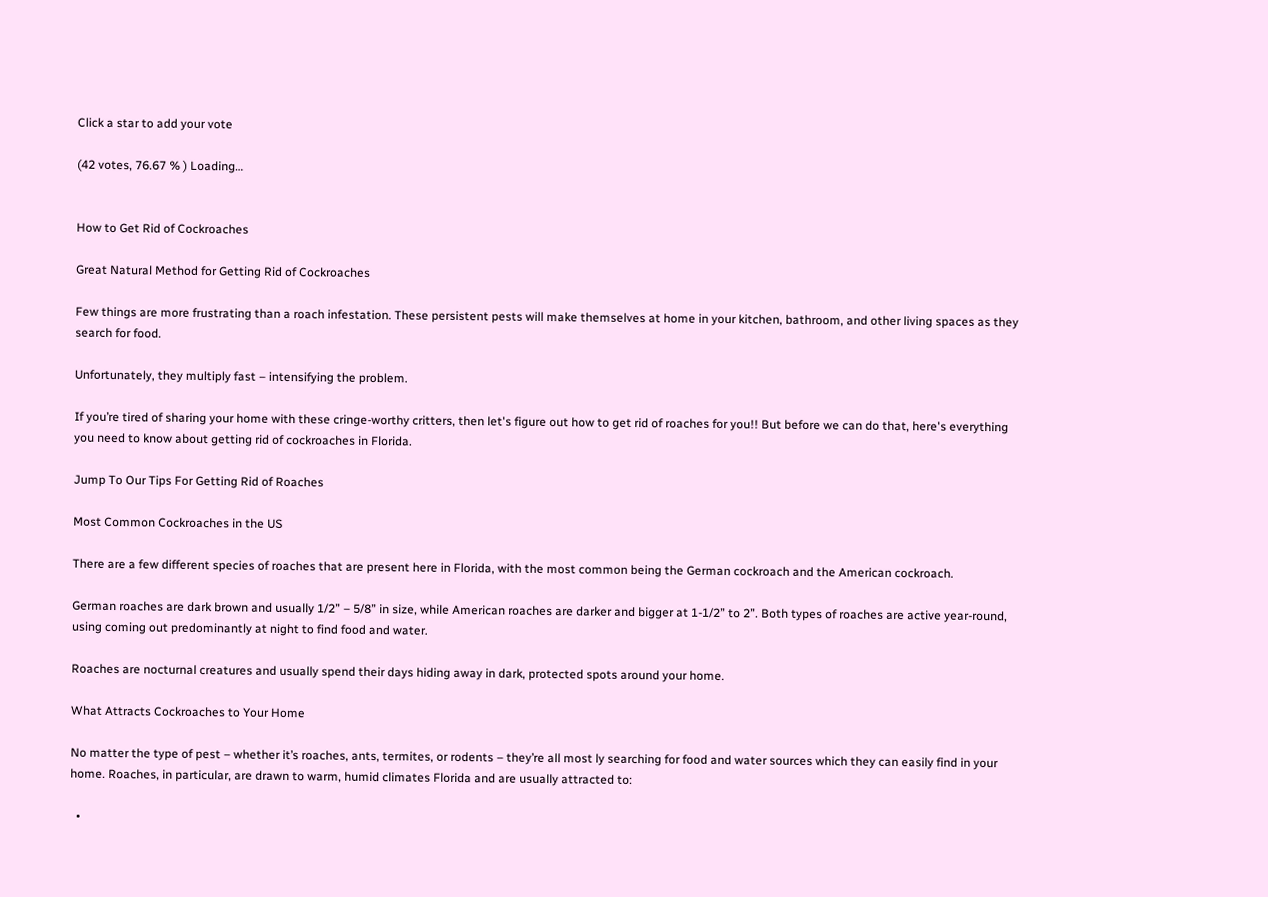Click a star to add your vote

(42 votes, 76.67 % ) Loading…


How to Get Rid of Cockroaches

Great Natural Method for Getting Rid of Cockroaches

Few things are more frustrating than a roach infestation. These persistent pests will make themselves at home in your kitchen, bathroom, and other living spaces as they search for food.

Unfortunately, they multiply fast – intensifying the problem.

If you’re tired of sharing your home with these cringe-worthy critters, then let's figure out how to get rid of roaches for you!! But before we can do that, here's everything you need to know about getting rid of cockroaches in Florida.

Jump To Our Tips For Getting Rid of Roaches

Most Common Cockroaches in the US

There are a few different species of roaches that are present here in Florida, with the most common being the German cockroach and the American cockroach.

German roaches are dark brown and usually 1/2” – 5/8” in size, while American roaches are darker and bigger at 1-1/2” to 2”. Both types of roaches are active year-round, using coming out predominantly at night to find food and water.

Roaches are nocturnal creatures and usually spend their days hiding away in dark, protected spots around your home.

What Attracts Cockroaches to Your Home

No matter the type of pest – whether it’s roaches, ants, termites, or rodents – they’re all most ly searching for food and water sources which they can easily find in your home. Roaches, in particular, are drawn to warm, humid climates Florida and are usually attracted to:

  •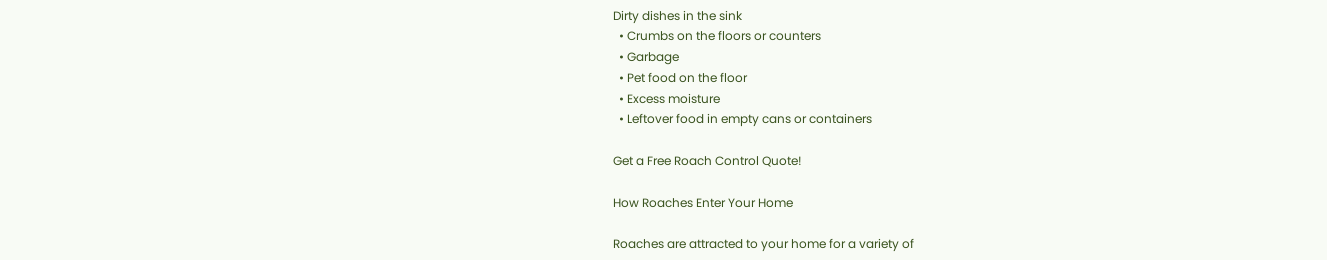Dirty dishes in the sink
  • Crumbs on the floors or counters
  • Garbage
  • Pet food on the floor
  • Excess moisture
  • Leftover food in empty cans or containers

Get a Free Roach Control Quote!

How Roaches Enter Your Home

Roaches are attracted to your home for a variety of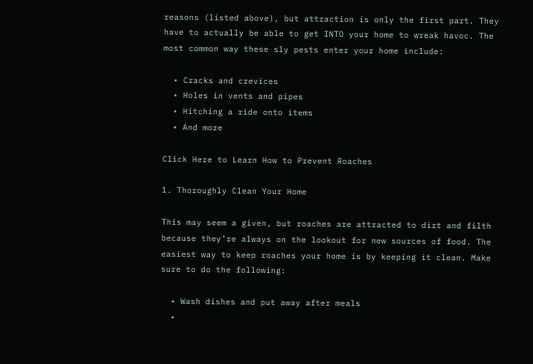reasons (listed above), but attraction is only the first part. They have to actually be able to get INTO your home to wreak havoc. The most common way these sly pests enter your home include:

  • Cracks and crevices
  • Holes in vents and pipes
  • Hitching a ride onto items
  • And more

Click Here to Learn How to Prevent Roaches

1. Thoroughly Clean Your Home

This may seem a given, but roaches are attracted to dirt and filth because they’re always on the lookout for new sources of food. The easiest way to keep roaches your home is by keeping it clean. Make sure to do the following:

  • Wash dishes and put away after meals
  •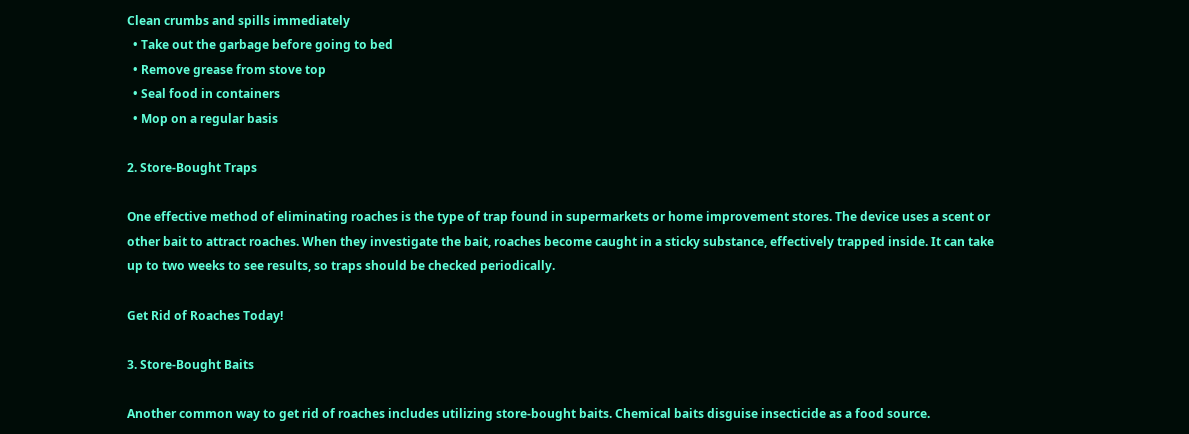Clean crumbs and spills immediately
  • Take out the garbage before going to bed
  • Remove grease from stove top
  • Seal food in containers
  • Mop on a regular basis

2. Store-Bought Traps

One effective method of eliminating roaches is the type of trap found in supermarkets or home improvement stores. The device uses a scent or other bait to attract roaches. When they investigate the bait, roaches become caught in a sticky substance, effectively trapped inside. It can take up to two weeks to see results, so traps should be checked periodically.

Get Rid of Roaches Today!

3. Store-Bought Baits

Another common way to get rid of roaches includes utilizing store-bought baits. Chemical baits disguise insecticide as a food source.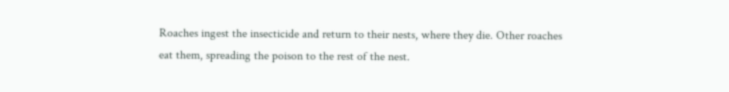Roaches ingest the insecticide and return to their nests, where they die. Other roaches eat them, spreading the poison to the rest of the nest.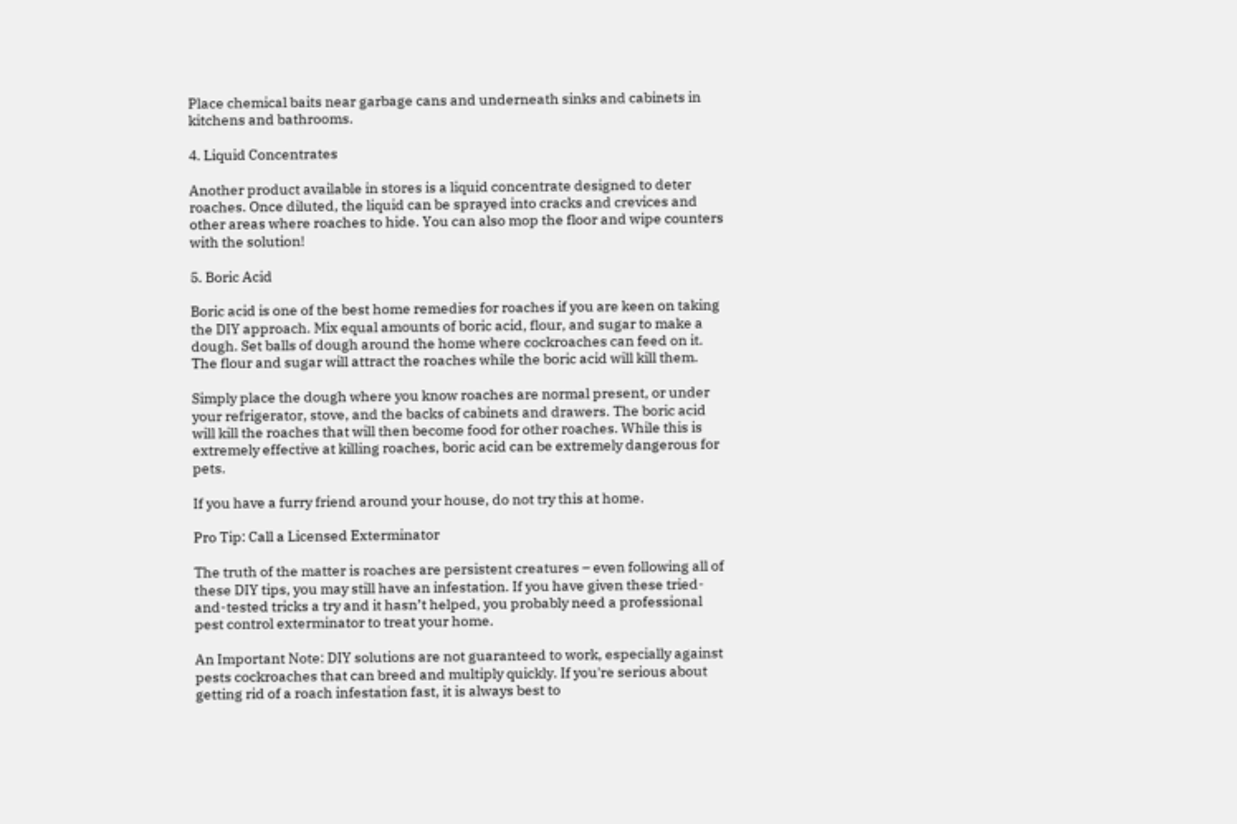Place chemical baits near garbage cans and underneath sinks and cabinets in kitchens and bathrooms.

4. Liquid Concentrates

Another product available in stores is a liquid concentrate designed to deter roaches. Once diluted, the liquid can be sprayed into cracks and crevices and other areas where roaches to hide. You can also mop the floor and wipe counters with the solution!

5. Boric Acid

Boric acid is one of the best home remedies for roaches if you are keen on taking the DIY approach. Mix equal amounts of boric acid, flour, and sugar to make a dough. Set balls of dough around the home where cockroaches can feed on it. The flour and sugar will attract the roaches while the boric acid will kill them.

Simply place the dough where you know roaches are normal present, or under your refrigerator, stove, and the backs of cabinets and drawers. The boric acid will kill the roaches that will then become food for other roaches. While this is extremely effective at killing roaches, boric acid can be extremely dangerous for pets.

If you have a furry friend around your house, do not try this at home.

Pro Tip: Call a Licensed Exterminator

The truth of the matter is roaches are persistent creatures – even following all of these DIY tips, you may still have an infestation. If you have given these tried-and-tested tricks a try and it hasn’t helped, you probably need a professional pest control exterminator to treat your home.

An Important Note: DIY solutions are not guaranteed to work, especially against pests cockroaches that can breed and multiply quickly. If you're serious about getting rid of a roach infestation fast, it is always best to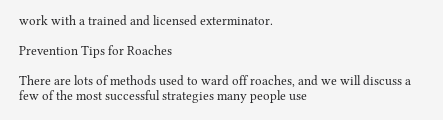work with a trained and licensed exterminator.

Prevention Tips for Roaches

There are lots of methods used to ward off roaches, and we will discuss a few of the most successful strategies many people use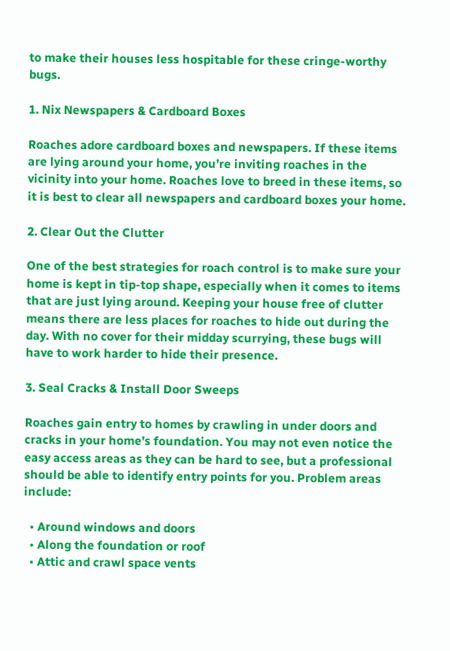to make their houses less hospitable for these cringe-worthy bugs.

1. Nix Newspapers & Cardboard Boxes

Roaches adore cardboard boxes and newspapers. If these items are lying around your home, you’re inviting roaches in the vicinity into your home. Roaches love to breed in these items, so it is best to clear all newspapers and cardboard boxes your home.

2. Clear Out the Clutter

One of the best strategies for roach control is to make sure your home is kept in tip-top shape, especially when it comes to items that are just lying around. Keeping your house free of clutter means there are less places for roaches to hide out during the day. With no cover for their midday scurrying, these bugs will have to work harder to hide their presence.

3. Seal Cracks & Install Door Sweeps

Roaches gain entry to homes by crawling in under doors and cracks in your home’s foundation. You may not even notice the easy access areas as they can be hard to see, but a professional should be able to identify entry points for you. Problem areas include:

  • Around windows and doors
  • Along the foundation or roof
  • Attic and crawl space vents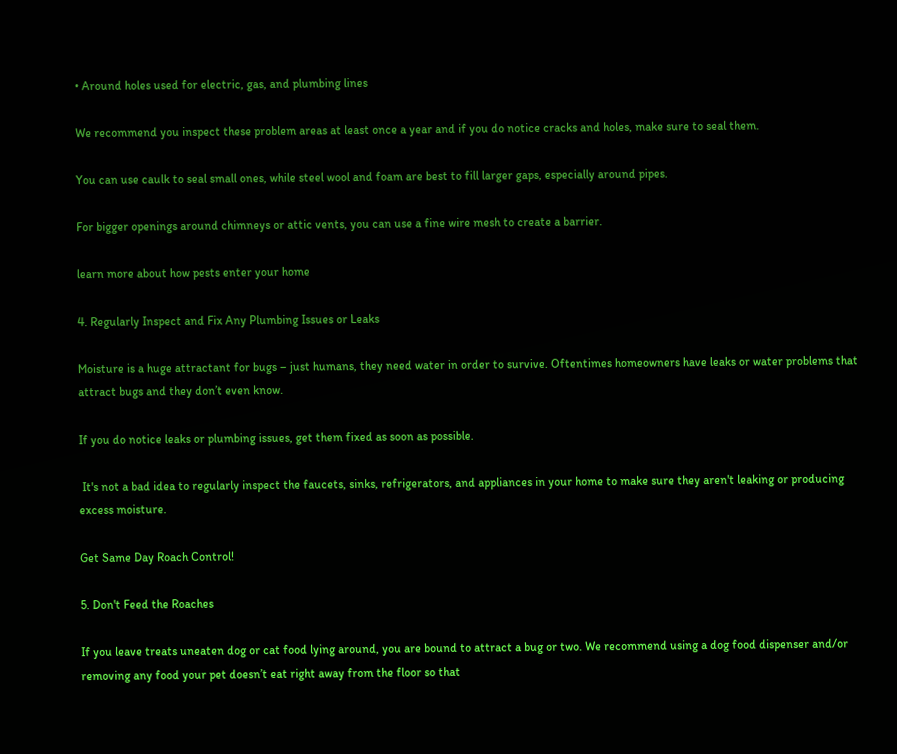• Around holes used for electric, gas, and plumbing lines

We recommend you inspect these problem areas at least once a year and if you do notice cracks and holes, make sure to seal them.

You can use caulk to seal small ones, while steel wool and foam are best to fill larger gaps, especially around pipes.

For bigger openings around chimneys or attic vents, you can use a fine wire mesh to create a barrier.

learn more about how pests enter your home

4. Regularly Inspect and Fix Any Plumbing Issues or Leaks

Moisture is a huge attractant for bugs – just humans, they need water in order to survive. Oftentimes homeowners have leaks or water problems that attract bugs and they don’t even know.

If you do notice leaks or plumbing issues, get them fixed as soon as possible.

 It's not a bad idea to regularly inspect the faucets, sinks, refrigerators, and appliances in your home to make sure they aren't leaking or producing excess moisture.

Get Same Day Roach Control!

5. Don't Feed the Roaches

If you leave treats uneaten dog or cat food lying around, you are bound to attract a bug or two. We recommend using a dog food dispenser and/or removing any food your pet doesn’t eat right away from the floor so that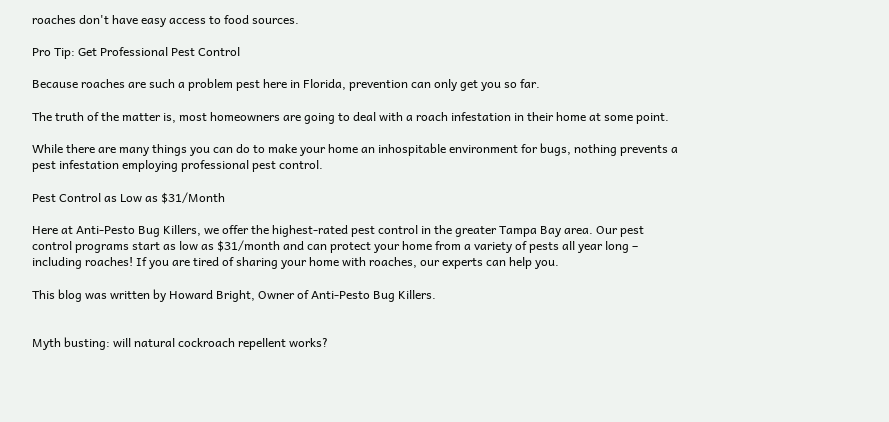roaches don't have easy access to food sources.

Pro Tip: Get Professional Pest Control

Because roaches are such a problem pest here in Florida, prevention can only get you so far.

The truth of the matter is, most homeowners are going to deal with a roach infestation in their home at some point.

While there are many things you can do to make your home an inhospitable environment for bugs, nothing prevents a pest infestation employing professional pest control.

Pest Control as Low as $31/Month

Here at Anti-Pesto Bug Killers, we offer the highest-rated pest control in the greater Tampa Bay area. Our pest control programs start as low as $31/month and can protect your home from a variety of pests all year long – including roaches! If you are tired of sharing your home with roaches, our experts can help you.

This blog was written by Howard Bright, Owner of Anti-Pesto Bug Killers.


Myth busting: will natural cockroach repellent works?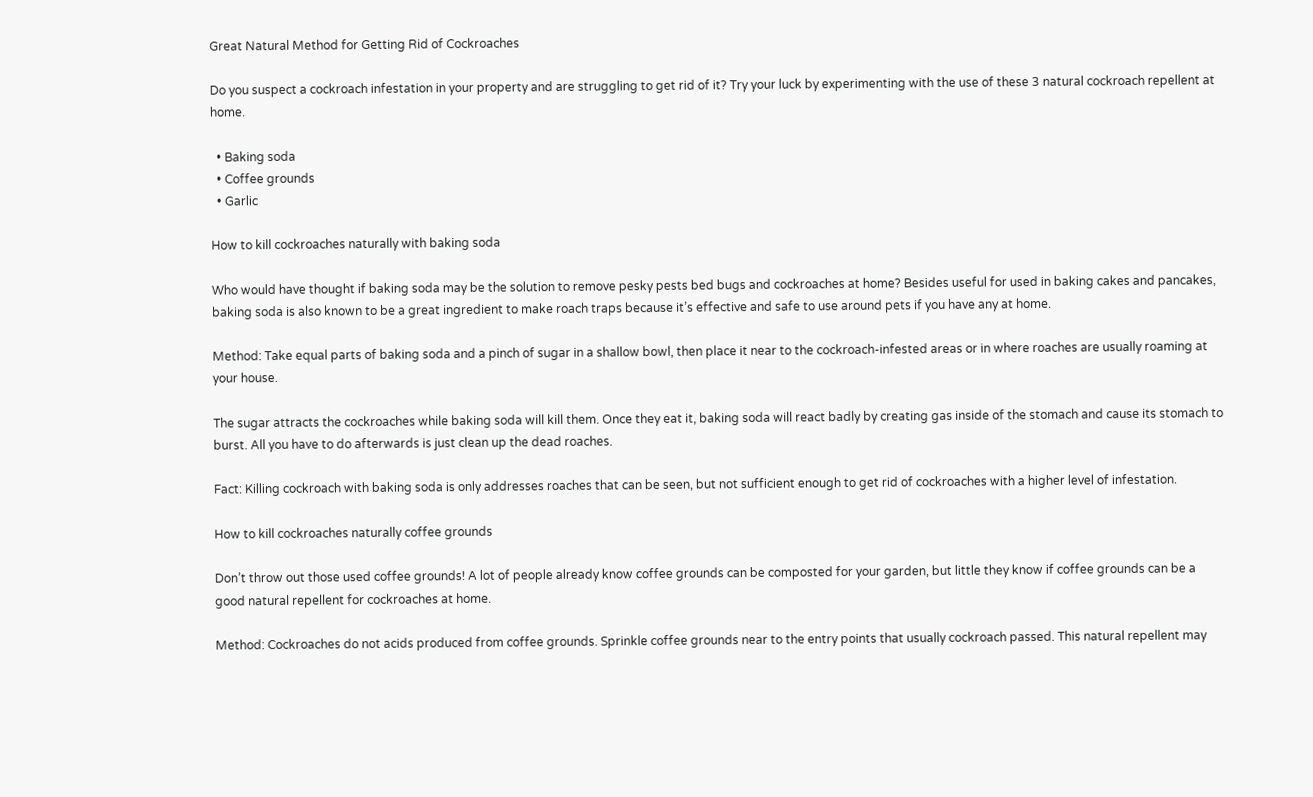Great Natural Method for Getting Rid of Cockroaches

Do you suspect a cockroach infestation in your property and are struggling to get rid of it? Try your luck by experimenting with the use of these 3 natural cockroach repellent at home.

  • Baking soda
  • Coffee grounds
  • Garlic

How to kill cockroaches naturally with baking soda

Who would have thought if baking soda may be the solution to remove pesky pests bed bugs and cockroaches at home? Besides useful for used in baking cakes and pancakes, baking soda is also known to be a great ingredient to make roach traps because it’s effective and safe to use around pets if you have any at home.

Method: Take equal parts of baking soda and a pinch of sugar in a shallow bowl, then place it near to the cockroach-infested areas or in where roaches are usually roaming at your house.

The sugar attracts the cockroaches while baking soda will kill them. Once they eat it, baking soda will react badly by creating gas inside of the stomach and cause its stomach to burst. All you have to do afterwards is just clean up the dead roaches.

Fact: Killing cockroach with baking soda is only addresses roaches that can be seen, but not sufficient enough to get rid of cockroaches with a higher level of infestation.

How to kill cockroaches naturally coffee grounds

Don’t throw out those used coffee grounds! A lot of people already know coffee grounds can be composted for your garden, but little they know if coffee grounds can be a good natural repellent for cockroaches at home.

Method: Cockroaches do not acids produced from coffee grounds. Sprinkle coffee grounds near to the entry points that usually cockroach passed. This natural repellent may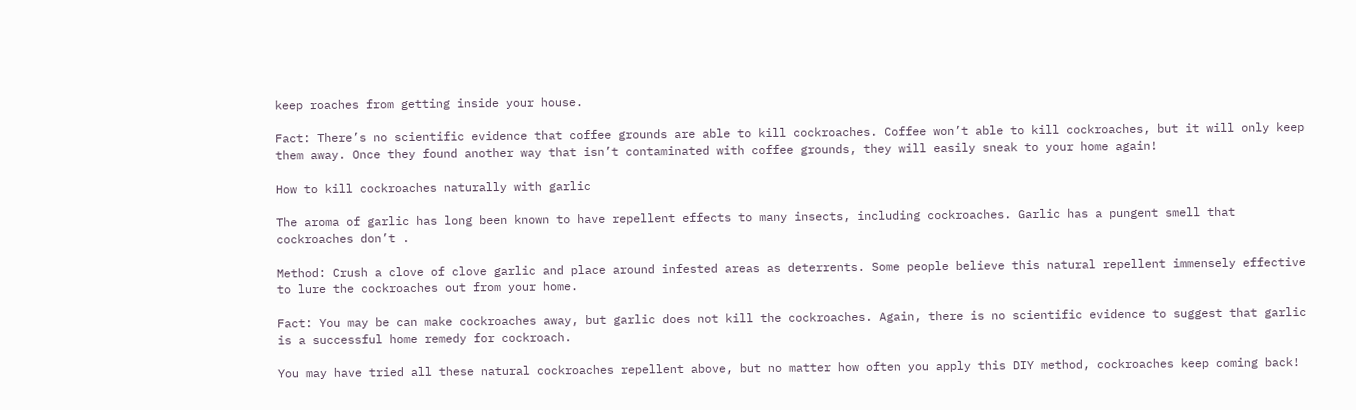keep roaches from getting inside your house.

Fact: There’s no scientific evidence that coffee grounds are able to kill cockroaches. Coffee won’t able to kill cockroaches, but it will only keep them away. Once they found another way that isn’t contaminated with coffee grounds, they will easily sneak to your home again!

How to kill cockroaches naturally with garlic

The aroma of garlic has long been known to have repellent effects to many insects, including cockroaches. Garlic has a pungent smell that cockroaches don’t .

Method: Crush a clove of clove garlic and place around infested areas as deterrents. Some people believe this natural repellent immensely effective to lure the cockroaches out from your home.

Fact: You may be can make cockroaches away, but garlic does not kill the cockroaches. Again, there is no scientific evidence to suggest that garlic is a successful home remedy for cockroach.

You may have tried all these natural cockroaches repellent above, but no matter how often you apply this DIY method, cockroaches keep coming back!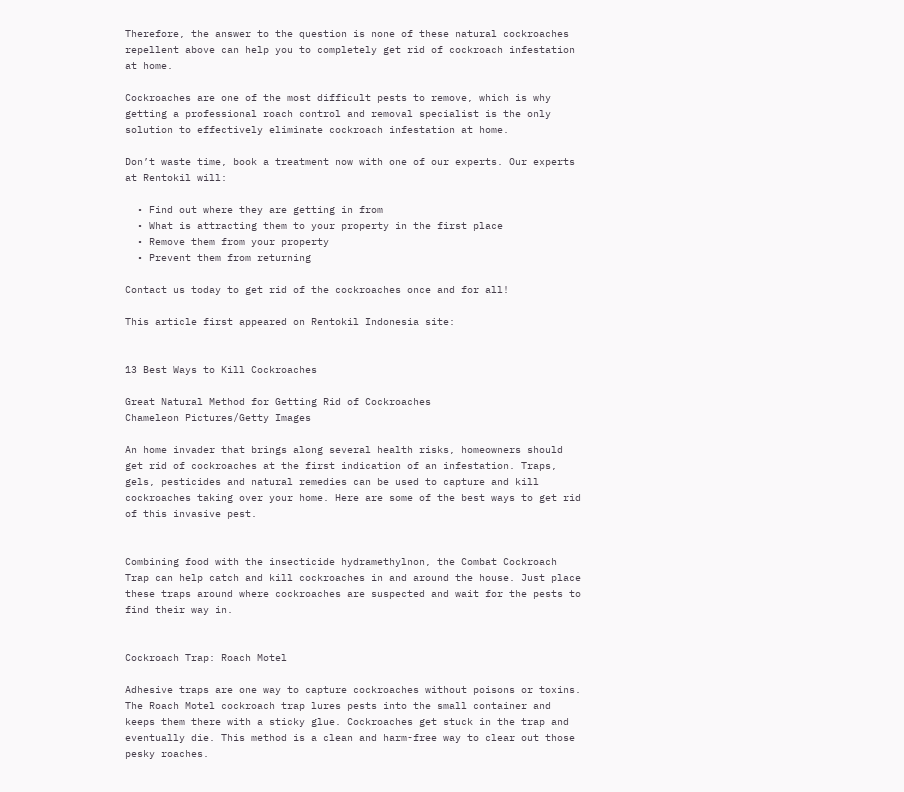Therefore, the answer to the question is none of these natural cockroaches repellent above can help you to completely get rid of cockroach infestation at home.

Cockroaches are one of the most difficult pests to remove, which is why getting a professional roach control and removal specialist is the only solution to effectively eliminate cockroach infestation at home.

Don’t waste time, book a treatment now with one of our experts. Our experts at Rentokil will:

  • Find out where they are getting in from
  • What is attracting them to your property in the first place
  • Remove them from your property
  • Prevent them from returning

Contact us today to get rid of the cockroaches once and for all!

This article first appeared on Rentokil Indonesia site:


13 Best Ways to Kill Cockroaches

Great Natural Method for Getting Rid of Cockroaches
Chameleon Pictures/Getty Images

An home invader that brings along several health risks, homeowners should get rid of cockroaches at the first indication of an infestation. Traps, gels, pesticides and natural remedies can be used to capture and kill cockroaches taking over your home. Here are some of the best ways to get rid of this invasive pest.


Combining food with the insecticide hydramethylnon, the Combat Cockroach Trap can help catch and kill cockroaches in and around the house. Just place these traps around where cockroaches are suspected and wait for the pests to find their way in.


Cockroach Trap: Roach Motel

Adhesive traps are one way to capture cockroaches without poisons or toxins. The Roach Motel cockroach trap lures pests into the small container and keeps them there with a sticky glue. Cockroaches get stuck in the trap and eventually die. This method is a clean and harm-free way to clear out those pesky roaches.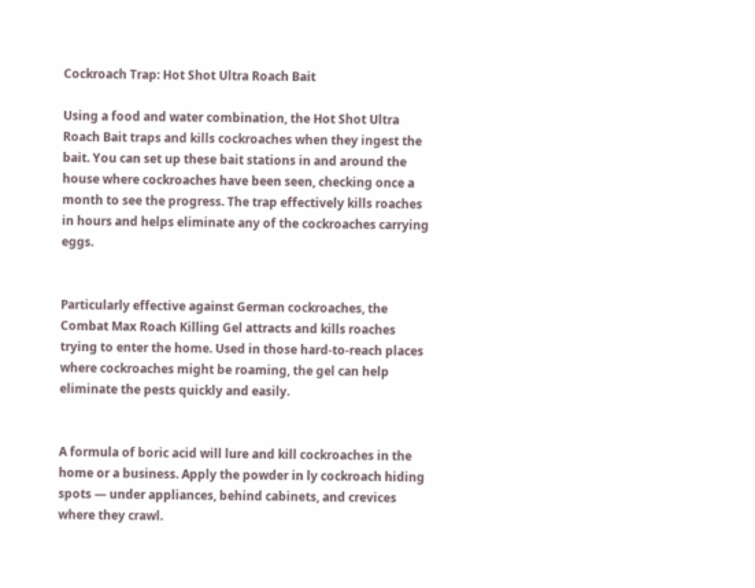Cockroach Trap: Hot Shot Ultra Roach Bait

Using a food and water combination, the Hot Shot Ultra Roach Bait traps and kills cockroaches when they ingest the bait. You can set up these bait stations in and around the house where cockroaches have been seen, checking once a month to see the progress. The trap effectively kills roaches in hours and helps eliminate any of the cockroaches carrying eggs.


Particularly effective against German cockroaches, the Combat Max Roach Killing Gel attracts and kills roaches trying to enter the home. Used in those hard-to-reach places where cockroaches might be roaming, the gel can help eliminate the pests quickly and easily.


A formula of boric acid will lure and kill cockroaches in the home or a business. Apply the powder in ly cockroach hiding spots — under appliances, behind cabinets, and crevices where they crawl.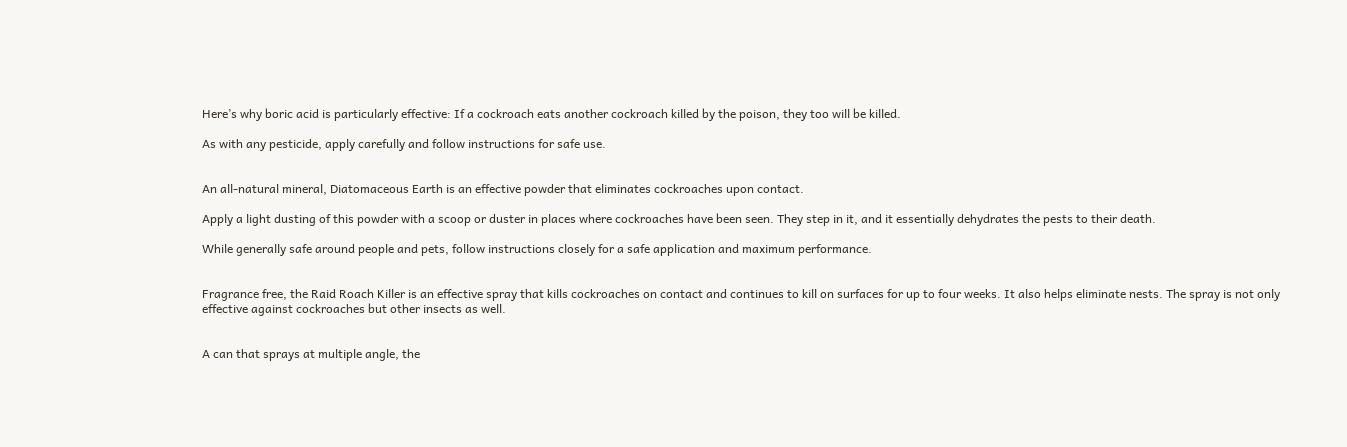Here’s why boric acid is particularly effective: If a cockroach eats another cockroach killed by the poison, they too will be killed.

As with any pesticide, apply carefully and follow instructions for safe use.


An all-natural mineral, Diatomaceous Earth is an effective powder that eliminates cockroaches upon contact.

Apply a light dusting of this powder with a scoop or duster in places where cockroaches have been seen. They step in it, and it essentially dehydrates the pests to their death.

While generally safe around people and pets, follow instructions closely for a safe application and maximum performance.


Fragrance free, the Raid Roach Killer is an effective spray that kills cockroaches on contact and continues to kill on surfaces for up to four weeks. It also helps eliminate nests. The spray is not only effective against cockroaches but other insects as well.


A can that sprays at multiple angle, the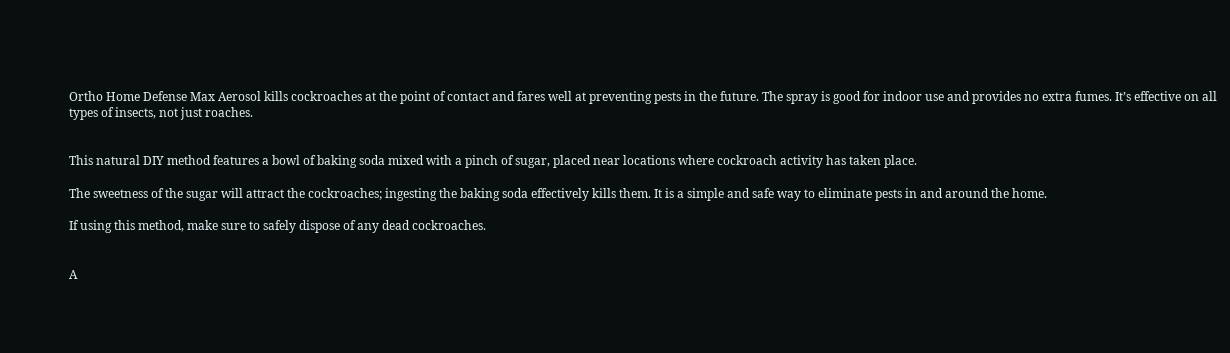Ortho Home Defense Max Aerosol kills cockroaches at the point of contact and fares well at preventing pests in the future. The spray is good for indoor use and provides no extra fumes. It’s effective on all types of insects, not just roaches.


This natural DIY method features a bowl of baking soda mixed with a pinch of sugar, placed near locations where cockroach activity has taken place.

The sweetness of the sugar will attract the cockroaches; ingesting the baking soda effectively kills them. It is a simple and safe way to eliminate pests in and around the home.

If using this method, make sure to safely dispose of any dead cockroaches.


A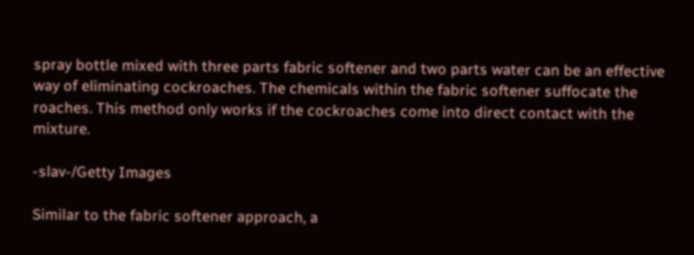spray bottle mixed with three parts fabric softener and two parts water can be an effective way of eliminating cockroaches. The chemicals within the fabric softener suffocate the roaches. This method only works if the cockroaches come into direct contact with the mixture.

-slav-/Getty Images

Similar to the fabric softener approach, a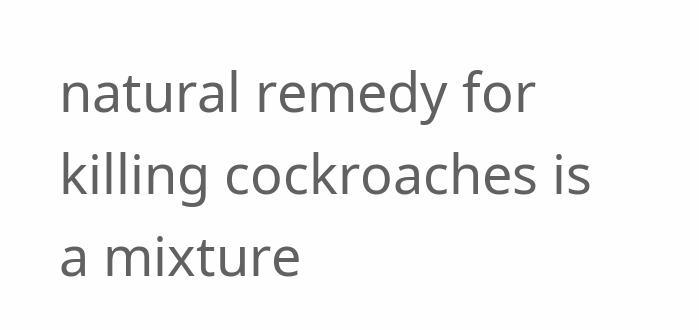natural remedy for killing cockroaches is a mixture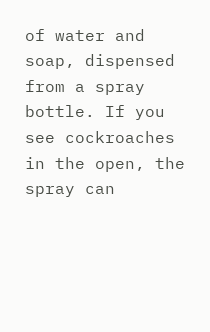of water and soap, dispensed from a spray bottle. If you see cockroaches in the open, the spray can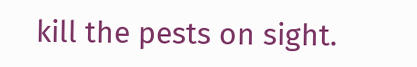kill the pests on sight.